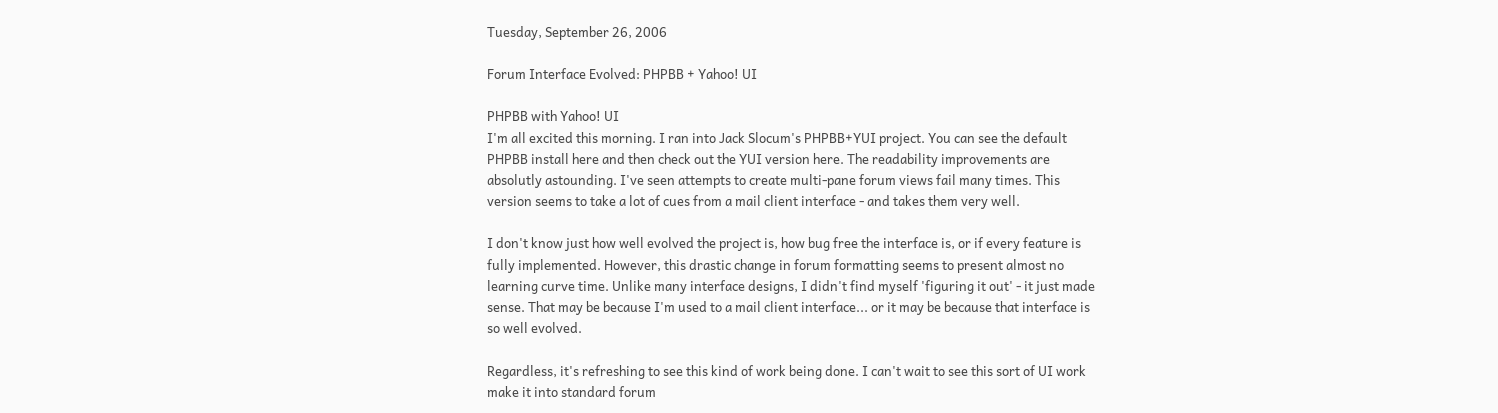Tuesday, September 26, 2006

Forum Interface Evolved: PHPBB + Yahoo! UI

PHPBB with Yahoo! UI
I'm all excited this morning. I ran into Jack Slocum's PHPBB+YUI project. You can see the default PHPBB install here and then check out the YUI version here. The readability improvements are absolutly astounding. I've seen attempts to create multi-pane forum views fail many times. This version seems to take a lot of cues from a mail client interface - and takes them very well.

I don't know just how well evolved the project is, how bug free the interface is, or if every feature is fully implemented. However, this drastic change in forum formatting seems to present almost no learning curve time. Unlike many interface designs, I didn't find myself 'figuring it out' - it just made sense. That may be because I'm used to a mail client interface... or it may be because that interface is so well evolved.

Regardless, it's refreshing to see this kind of work being done. I can't wait to see this sort of UI work make it into standard forum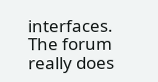interfaces. The forum really does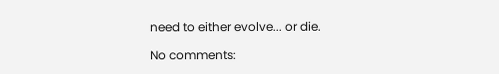need to either evolve... or die.

No comments: